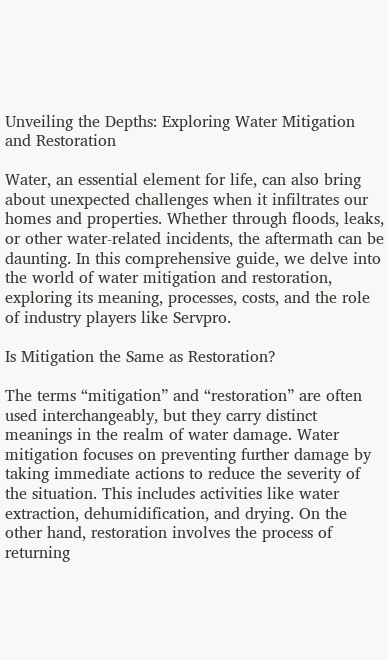Unveiling the Depths: Exploring Water Mitigation and Restoration

Water, an essential element for life, can also bring about unexpected challenges when it infiltrates our homes and properties. Whether through floods, leaks, or other water-related incidents, the aftermath can be daunting. In this comprehensive guide, we delve into the world of water mitigation and restoration, exploring its meaning, processes, costs, and the role of industry players like Servpro.

Is Mitigation the Same as Restoration?

The terms “mitigation” and “restoration” are often used interchangeably, but they carry distinct meanings in the realm of water damage. Water mitigation focuses on preventing further damage by taking immediate actions to reduce the severity of the situation. This includes activities like water extraction, dehumidification, and drying. On the other hand, restoration involves the process of returning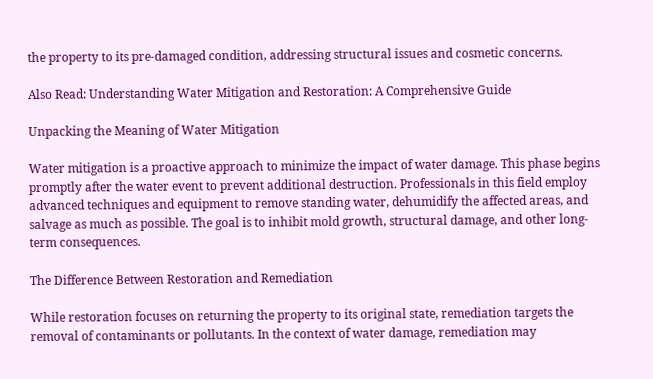the property to its pre-damaged condition, addressing structural issues and cosmetic concerns.

Also Read: Understanding Water Mitigation and Restoration: A Comprehensive Guide

Unpacking the Meaning of Water Mitigation

Water mitigation is a proactive approach to minimize the impact of water damage. This phase begins promptly after the water event to prevent additional destruction. Professionals in this field employ advanced techniques and equipment to remove standing water, dehumidify the affected areas, and salvage as much as possible. The goal is to inhibit mold growth, structural damage, and other long-term consequences.

The Difference Between Restoration and Remediation

While restoration focuses on returning the property to its original state, remediation targets the removal of contaminants or pollutants. In the context of water damage, remediation may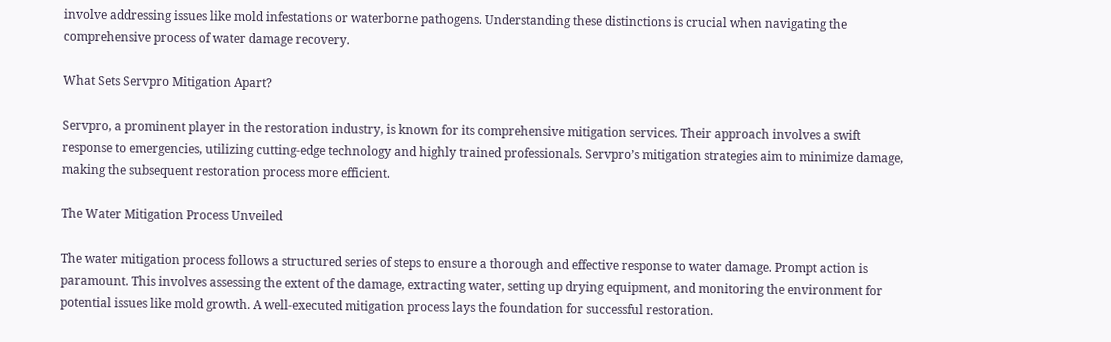involve addressing issues like mold infestations or waterborne pathogens. Understanding these distinctions is crucial when navigating the comprehensive process of water damage recovery.

What Sets Servpro Mitigation Apart?

Servpro, a prominent player in the restoration industry, is known for its comprehensive mitigation services. Their approach involves a swift response to emergencies, utilizing cutting-edge technology and highly trained professionals. Servpro’s mitigation strategies aim to minimize damage, making the subsequent restoration process more efficient.

The Water Mitigation Process Unveiled

The water mitigation process follows a structured series of steps to ensure a thorough and effective response to water damage. Prompt action is paramount. This involves assessing the extent of the damage, extracting water, setting up drying equipment, and monitoring the environment for potential issues like mold growth. A well-executed mitigation process lays the foundation for successful restoration.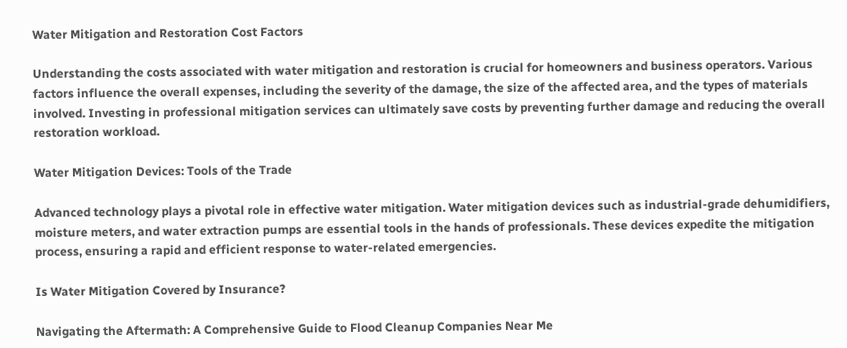Water Mitigation and Restoration Cost Factors

Understanding the costs associated with water mitigation and restoration is crucial for homeowners and business operators. Various factors influence the overall expenses, including the severity of the damage, the size of the affected area, and the types of materials involved. Investing in professional mitigation services can ultimately save costs by preventing further damage and reducing the overall restoration workload.

Water Mitigation Devices: Tools of the Trade

Advanced technology plays a pivotal role in effective water mitigation. Water mitigation devices such as industrial-grade dehumidifiers, moisture meters, and water extraction pumps are essential tools in the hands of professionals. These devices expedite the mitigation process, ensuring a rapid and efficient response to water-related emergencies.

Is Water Mitigation Covered by Insurance?

Navigating the Aftermath: A Comprehensive Guide to Flood Cleanup Companies Near Me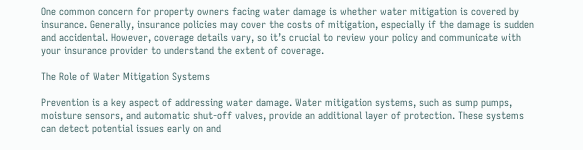One common concern for property owners facing water damage is whether water mitigation is covered by insurance. Generally, insurance policies may cover the costs of mitigation, especially if the damage is sudden and accidental. However, coverage details vary, so it’s crucial to review your policy and communicate with your insurance provider to understand the extent of coverage.

The Role of Water Mitigation Systems

Prevention is a key aspect of addressing water damage. Water mitigation systems, such as sump pumps, moisture sensors, and automatic shut-off valves, provide an additional layer of protection. These systems can detect potential issues early on and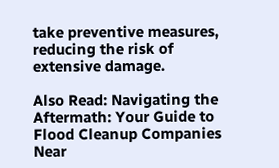take preventive measures, reducing the risk of extensive damage.

Also Read: Navigating the Aftermath: Your Guide to Flood Cleanup Companies Near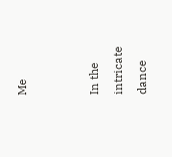Me


In the intricate dance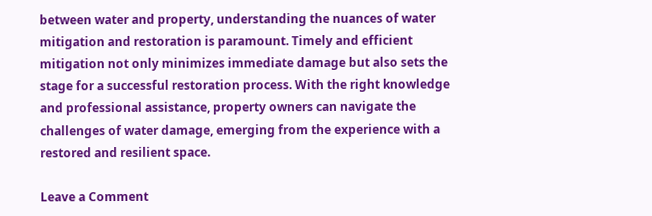between water and property, understanding the nuances of water mitigation and restoration is paramount. Timely and efficient mitigation not only minimizes immediate damage but also sets the stage for a successful restoration process. With the right knowledge and professional assistance, property owners can navigate the challenges of water damage, emerging from the experience with a restored and resilient space.

Leave a Comment